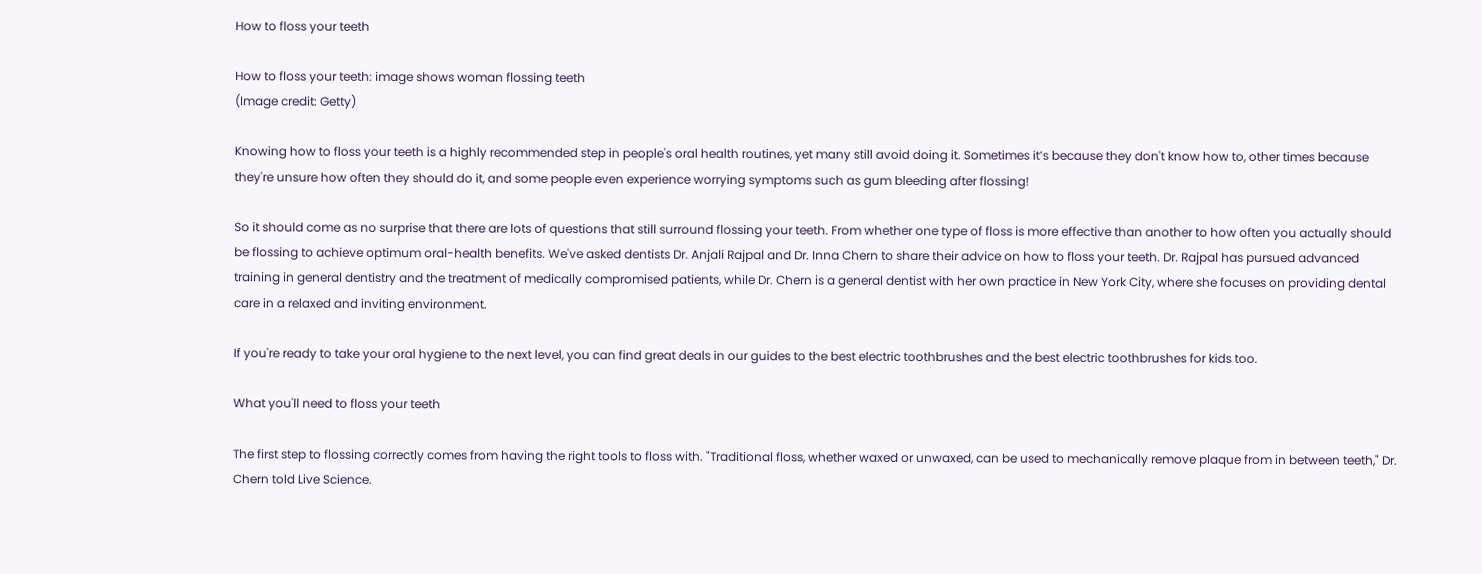How to floss your teeth

How to floss your teeth: image shows woman flossing teeth
(Image credit: Getty)

Knowing how to floss your teeth is a highly recommended step in people's oral health routines, yet many still avoid doing it. Sometimes it’s because they don't know how to, other times because they're unsure how often they should do it, and some people even experience worrying symptoms such as gum bleeding after flossing!

So it should come as no surprise that there are lots of questions that still surround flossing your teeth. From whether one type of floss is more effective than another to how often you actually should be flossing to achieve optimum oral-health benefits. We've asked dentists Dr. Anjali Rajpal and Dr. Inna Chern to share their advice on how to floss your teeth. Dr. Rajpal has pursued advanced training in general dentistry and the treatment of medically compromised patients, while Dr. Chern is a general dentist with her own practice in New York City, where she focuses on providing dental care in a relaxed and inviting environment.

If you're ready to take your oral hygiene to the next level, you can find great deals in our guides to the best electric toothbrushes and the best electric toothbrushes for kids too.

What you'll need to floss your teeth

The first step to flossing correctly comes from having the right tools to floss with. "Traditional floss, whether waxed or unwaxed, can be used to mechanically remove plaque from in between teeth," Dr. Chern told Live Science.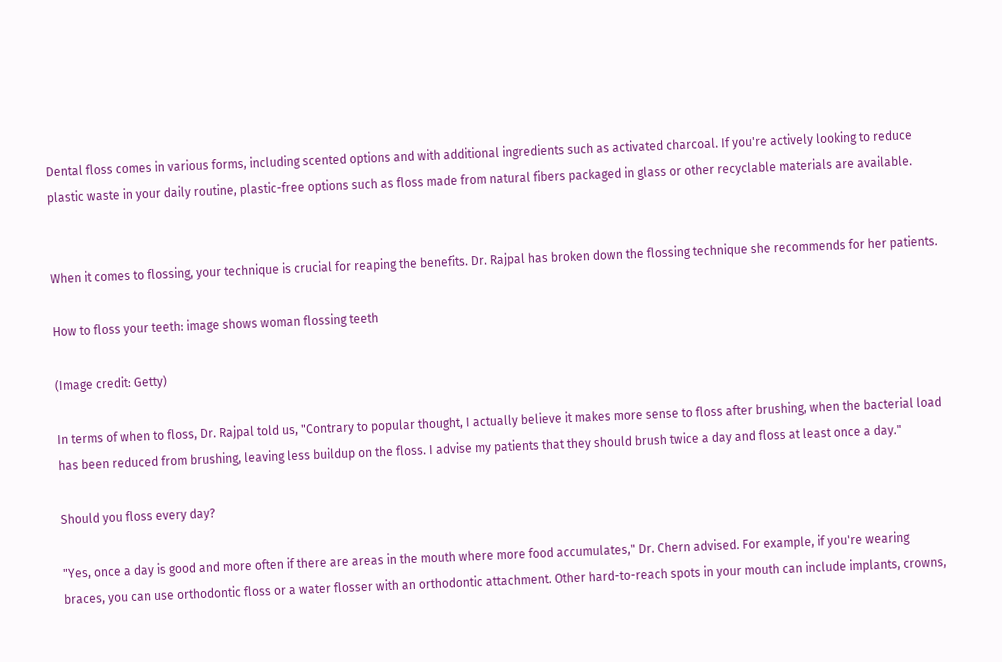Dental floss comes in various forms, including scented options and with additional ingredients such as activated charcoal. If you're actively looking to reduce plastic waste in your daily routine, plastic-free options such as floss made from natural fibers packaged in glass or other recyclable materials are available.


When it comes to flossing, your technique is crucial for reaping the benefits. Dr. Rajpal has broken down the flossing technique she recommends for her patients.

How to floss your teeth: image shows woman flossing teeth

(Image credit: Getty)

In terms of when to floss, Dr. Rajpal told us, "Contrary to popular thought, I actually believe it makes more sense to floss after brushing, when the bacterial load has been reduced from brushing, leaving less buildup on the floss. I advise my patients that they should brush twice a day and floss at least once a day."

Should you floss every day?

"Yes, once a day is good and more often if there are areas in the mouth where more food accumulates," Dr. Chern advised. For example, if you're wearing braces, you can use orthodontic floss or a water flosser with an orthodontic attachment. Other hard-to-reach spots in your mouth can include implants, crowns,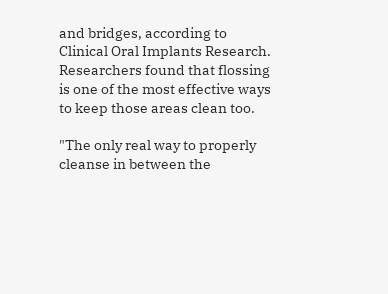and bridges, according to Clinical Oral Implants Research. Researchers found that flossing is one of the most effective ways to keep those areas clean too.

"The only real way to properly cleanse in between the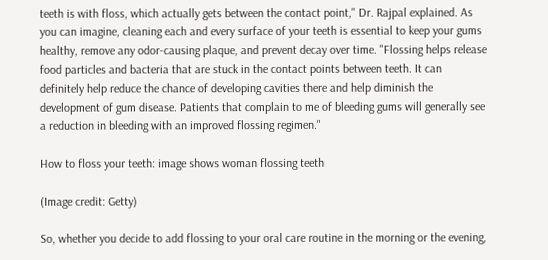teeth is with floss, which actually gets between the contact point," Dr. Rajpal explained. As you can imagine, cleaning each and every surface of your teeth is essential to keep your gums healthy, remove any odor-causing plaque, and prevent decay over time. "Flossing helps release food particles and bacteria that are stuck in the contact points between teeth. It can definitely help reduce the chance of developing cavities there and help diminish the development of gum disease. Patients that complain to me of bleeding gums will generally see a reduction in bleeding with an improved flossing regimen."

How to floss your teeth: image shows woman flossing teeth

(Image credit: Getty)

So, whether you decide to add flossing to your oral care routine in the morning or the evening,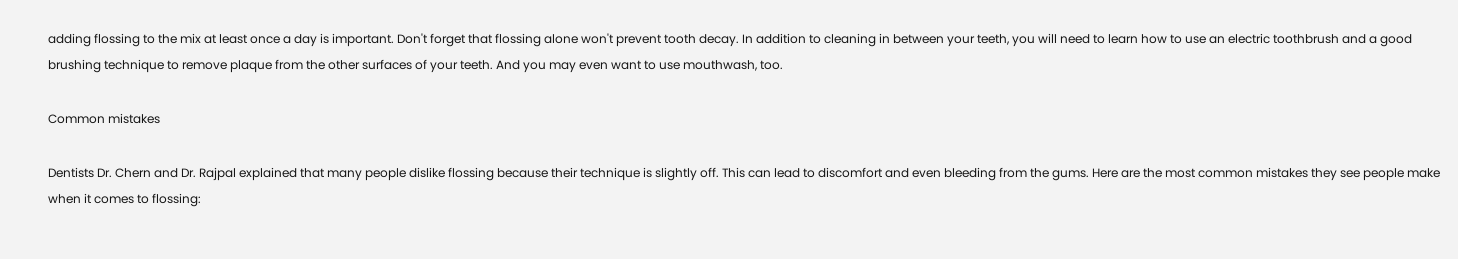adding flossing to the mix at least once a day is important. Don't forget that flossing alone won't prevent tooth decay. In addition to cleaning in between your teeth, you will need to learn how to use an electric toothbrush and a good brushing technique to remove plaque from the other surfaces of your teeth. And you may even want to use mouthwash, too.

Common mistakes

Dentists Dr. Chern and Dr. Rajpal explained that many people dislike flossing because their technique is slightly off. This can lead to discomfort and even bleeding from the gums. Here are the most common mistakes they see people make when it comes to flossing: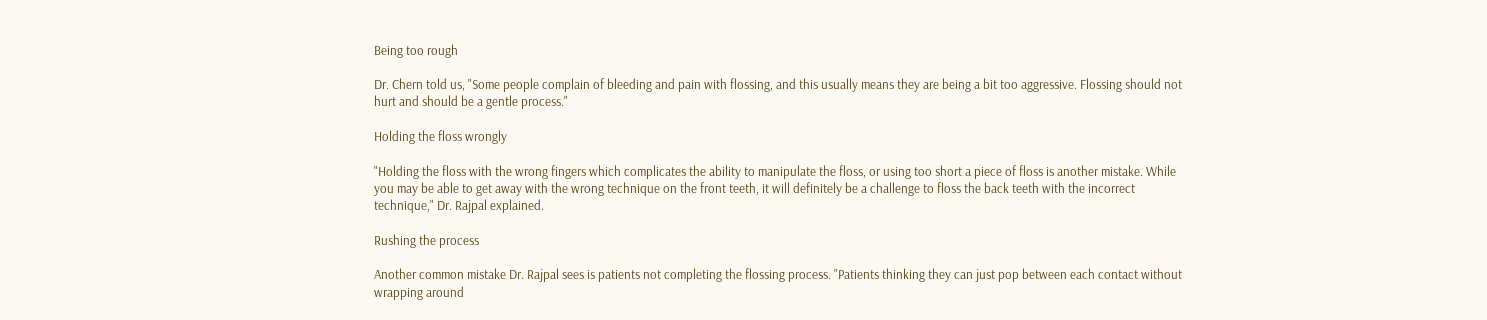Being too rough

Dr. Chern told us, "Some people complain of bleeding and pain with flossing, and this usually means they are being a bit too aggressive. Flossing should not hurt and should be a gentle process."

Holding the floss wrongly

"Holding the floss with the wrong fingers which complicates the ability to manipulate the floss, or using too short a piece of floss is another mistake. While you may be able to get away with the wrong technique on the front teeth, it will definitely be a challenge to floss the back teeth with the incorrect technique," Dr. Rajpal explained.

Rushing the process

Another common mistake Dr. Rajpal sees is patients not completing the flossing process. "Patients thinking they can just pop between each contact without wrapping around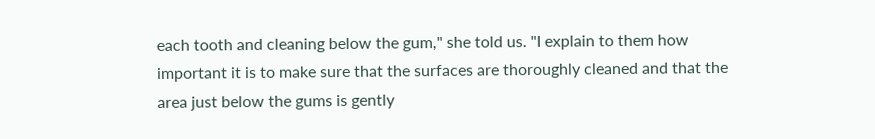each tooth and cleaning below the gum," she told us. "I explain to them how important it is to make sure that the surfaces are thoroughly cleaned and that the area just below the gums is gently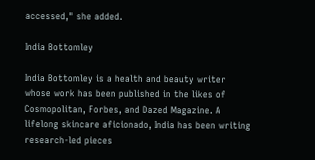accessed," she added.

India Bottomley

India Bottomley is a health and beauty writer whose work has been published in the likes of Cosmopolitan, Forbes, and Dazed Magazine. A lifelong skincare aficionado, India has been writing research-led pieces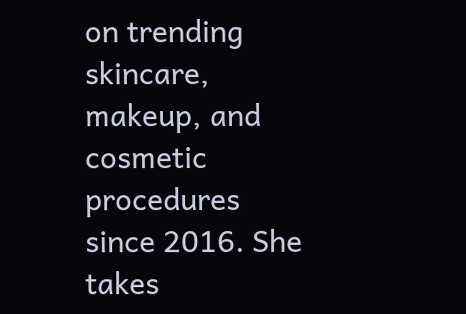on trending skincare, makeup, and cosmetic procedures since 2016. She takes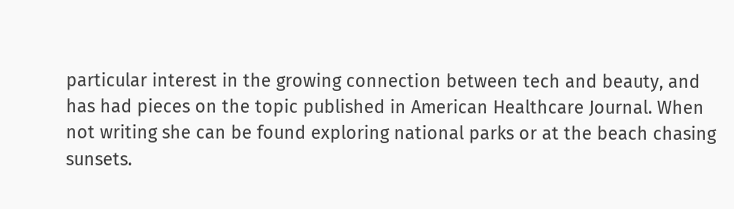particular interest in the growing connection between tech and beauty, and has had pieces on the topic published in American Healthcare Journal. When not writing she can be found exploring national parks or at the beach chasing sunsets.